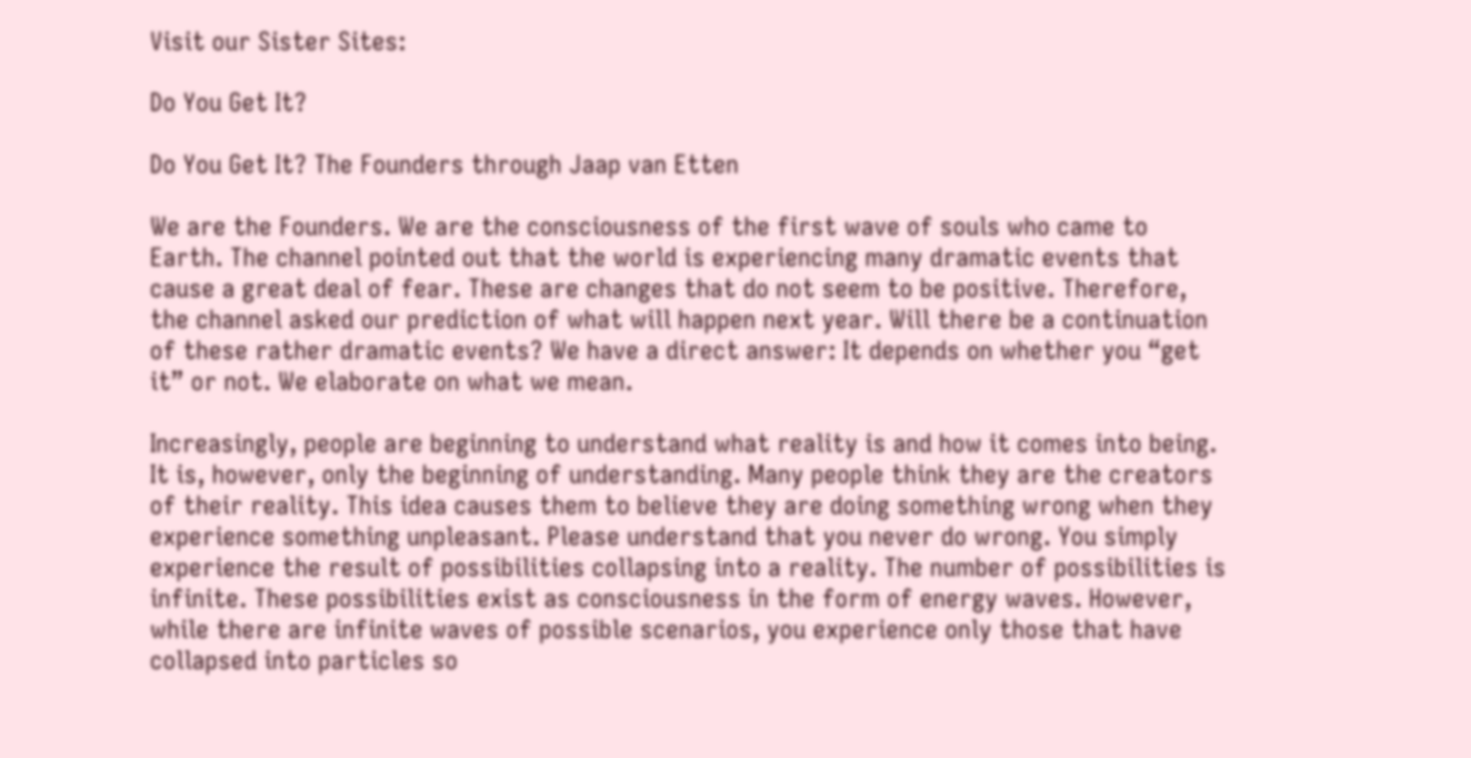Visit our Sister Sites:

Do You Get It?

Do You Get It? The Founders through Jaap van Etten

We are the Founders. We are the consciousness of the first wave of souls who came to Earth. The channel pointed out that the world is experiencing many dramatic events that cause a great deal of fear. These are changes that do not seem to be positive. Therefore, the channel asked our prediction of what will happen next year. Will there be a continuation of these rather dramatic events? We have a direct answer: It depends on whether you “get it” or not. We elaborate on what we mean.

Increasingly, people are beginning to understand what reality is and how it comes into being. It is, however, only the beginning of understanding. Many people think they are the creators of their reality. This idea causes them to believe they are doing something wrong when they experience something unpleasant. Please understand that you never do wrong. You simply experience the result of possibilities collapsing into a reality. The number of possibilities is infinite. These possibilities exist as consciousness in the form of energy waves. However, while there are infinite waves of possible scenarios, you experience only those that have collapsed into particles so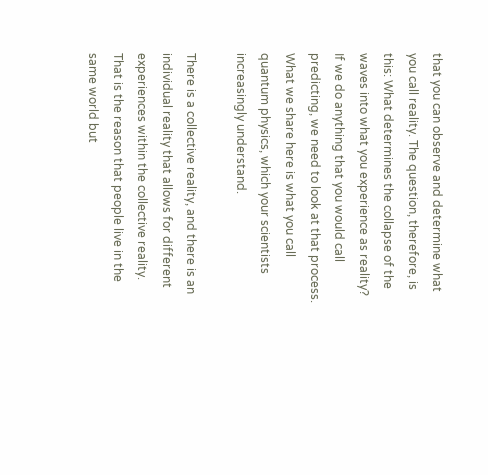that you can observe and determine what you call reality. The question, therefore, is this: What determines the collapse of the waves into what you experience as reality? If we do anything that you would call predicting, we need to look at that process. What we share here is what you call quantum physics, which your scientists increasingly understand.

There is a collective reality, and there is an individual reality that allows for different experiences within the collective reality. That is the reason that people live in the same world but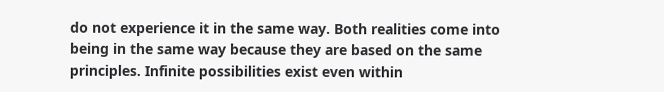do not experience it in the same way. Both realities come into being in the same way because they are based on the same principles. Infinite possibilities exist even within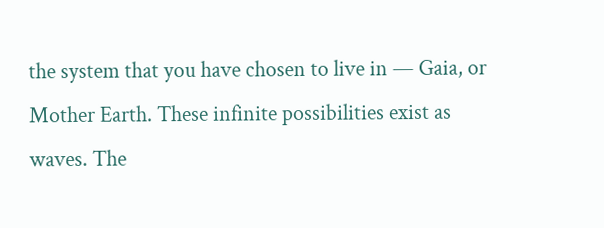the system that you have chosen to live in — Gaia, or Mother Earth. These infinite possibilities exist as waves. The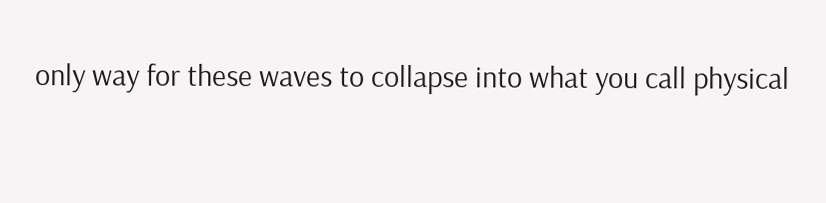only way for these waves to collapse into what you call physical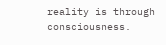reality is through consciousness.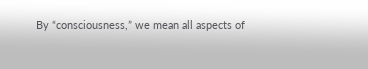By “consciousness,” we mean all aspects of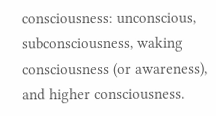consciousness: unconscious, subconsciousness, waking consciousness (or awareness), and higher consciousness.